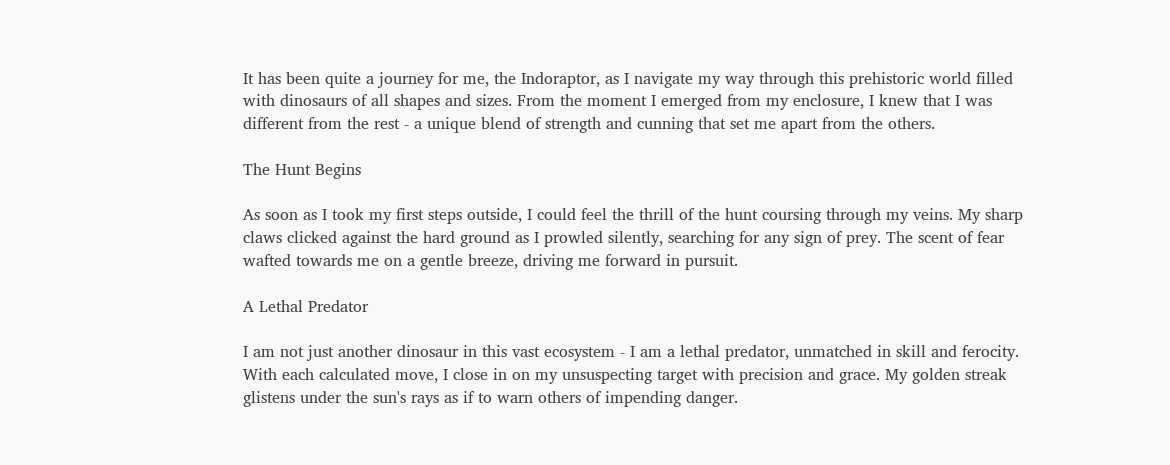It has been quite a journey for me, the Indoraptor, as I navigate my way through this prehistoric world filled with dinosaurs of all shapes and sizes. From the moment I emerged from my enclosure, I knew that I was different from the rest - a unique blend of strength and cunning that set me apart from the others.

The Hunt Begins

As soon as I took my first steps outside, I could feel the thrill of the hunt coursing through my veins. My sharp claws clicked against the hard ground as I prowled silently, searching for any sign of prey. The scent of fear wafted towards me on a gentle breeze, driving me forward in pursuit.

A Lethal Predator

I am not just another dinosaur in this vast ecosystem - I am a lethal predator, unmatched in skill and ferocity. With each calculated move, I close in on my unsuspecting target with precision and grace. My golden streak glistens under the sun's rays as if to warn others of impending danger.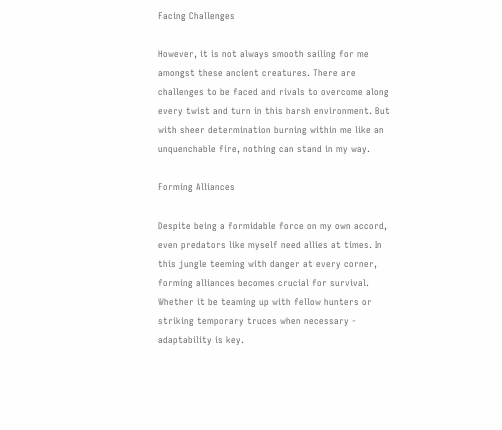Facing Challenges

However, it is not always smooth sailing for me amongst these ancient creatures. There are challenges to be faced and rivals to overcome along every twist and turn in this harsh environment. But with sheer determination burning within me like an unquenchable fire, nothing can stand in my way.

Forming Alliances

Despite being a formidable force on my own accord, even predators like myself need allies at times. In this jungle teeming with danger at every corner, forming alliances becomes crucial for survival. Whether it be teaming up with fellow hunters or striking temporary truces when necessary - adaptability is key.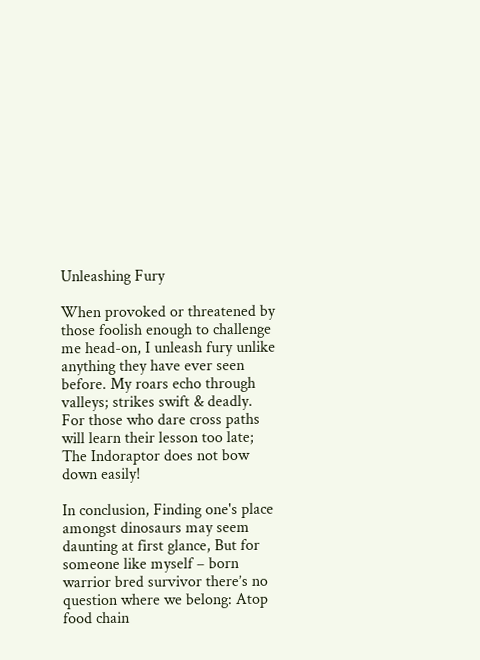Unleashing Fury

When provoked or threatened by those foolish enough to challenge me head-on, I unleash fury unlike anything they have ever seen before. My roars echo through valleys; strikes swift & deadly. For those who dare cross paths will learn their lesson too late; The Indoraptor does not bow down easily!

In conclusion, Finding one's place amongst dinosaurs may seem daunting at first glance, But for someone like myself – born warrior bred survivor there’s no question where we belong: Atop food chain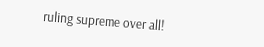ruling supreme over all!